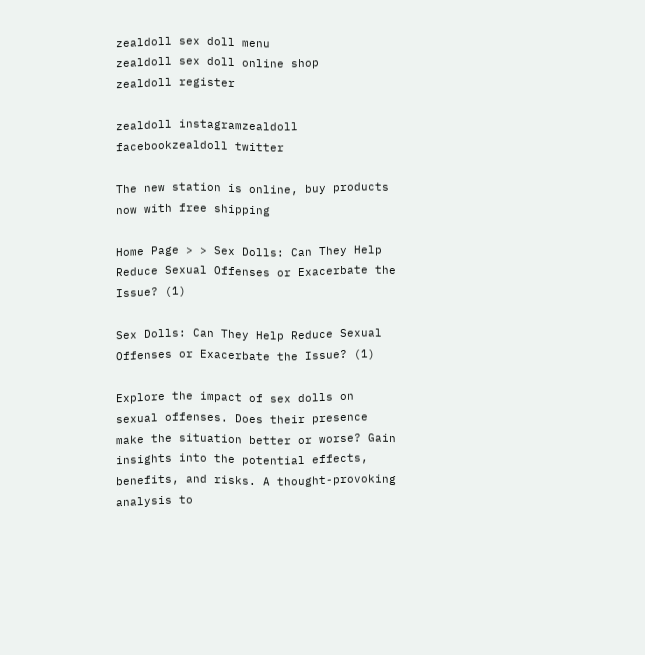zealdoll sex doll menu
zealdoll sex doll online shop
zealdoll register

zealdoll instagramzealdoll facebookzealdoll twitter

The new station is online, buy products now with free shipping

Home Page > > Sex Dolls: Can They Help Reduce Sexual Offenses or Exacerbate the Issue? (1)

Sex Dolls: Can They Help Reduce Sexual Offenses or Exacerbate the Issue? (1)

Explore the impact of sex dolls on sexual offenses. Does their presence make the situation better or worse? Gain insights into the potential effects, benefits, and risks. A thought-provoking analysis to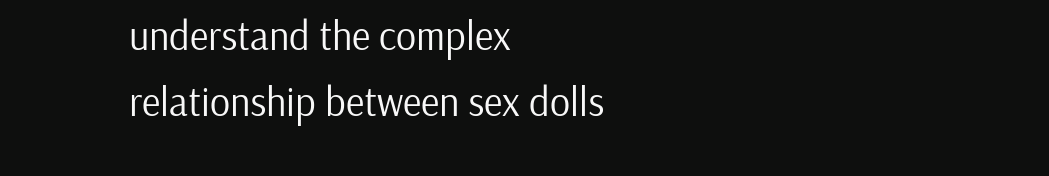understand the complex relationship between sex dolls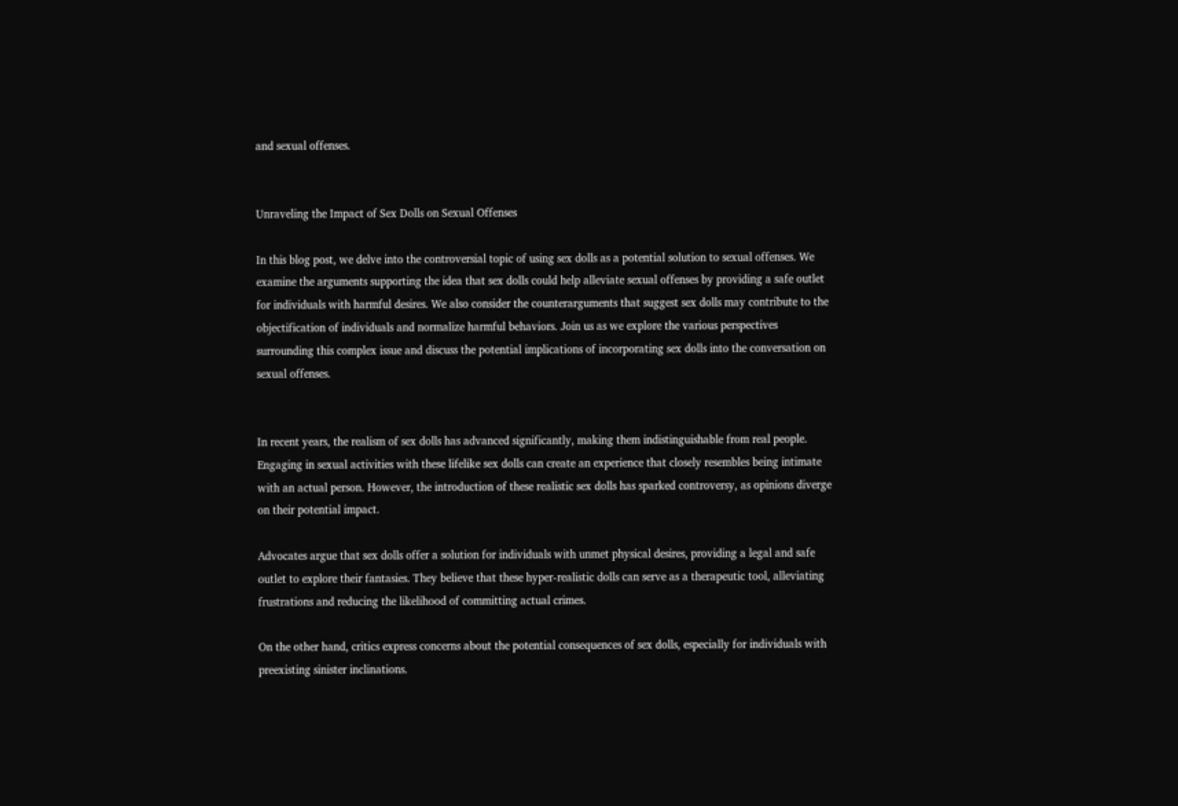and sexual offenses.


Unraveling the Impact of Sex Dolls on Sexual Offenses

In this blog post, we delve into the controversial topic of using sex dolls as a potential solution to sexual offenses. We examine the arguments supporting the idea that sex dolls could help alleviate sexual offenses by providing a safe outlet for individuals with harmful desires. We also consider the counterarguments that suggest sex dolls may contribute to the objectification of individuals and normalize harmful behaviors. Join us as we explore the various perspectives surrounding this complex issue and discuss the potential implications of incorporating sex dolls into the conversation on sexual offenses.


In recent years, the realism of sex dolls has advanced significantly, making them indistinguishable from real people. Engaging in sexual activities with these lifelike sex dolls can create an experience that closely resembles being intimate with an actual person. However, the introduction of these realistic sex dolls has sparked controversy, as opinions diverge on their potential impact.

Advocates argue that sex dolls offer a solution for individuals with unmet physical desires, providing a legal and safe outlet to explore their fantasies. They believe that these hyper-realistic dolls can serve as a therapeutic tool, alleviating frustrations and reducing the likelihood of committing actual crimes.

On the other hand, critics express concerns about the potential consequences of sex dolls, especially for individuals with preexisting sinister inclinations.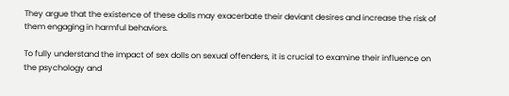They argue that the existence of these dolls may exacerbate their deviant desires and increase the risk of them engaging in harmful behaviors.

To fully understand the impact of sex dolls on sexual offenders, it is crucial to examine their influence on the psychology and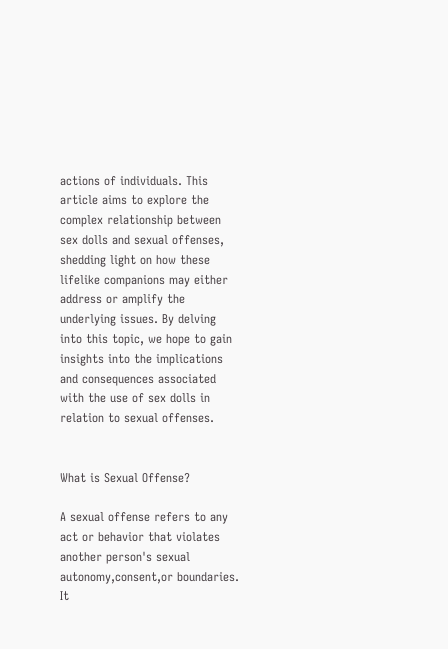actions of individuals. This article aims to explore the complex relationship between sex dolls and sexual offenses, shedding light on how these lifelike companions may either address or amplify the underlying issues. By delving into this topic, we hope to gain insights into the implications and consequences associated with the use of sex dolls in relation to sexual offenses.


What is Sexual Offense?

A sexual offense refers to any act or behavior that violates another person's sexual autonomy,consent,or boundaries. It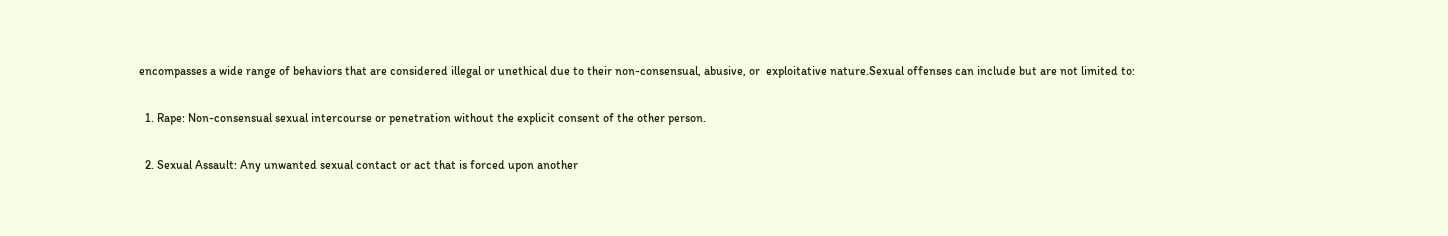encompasses a wide range of behaviors that are considered illegal or unethical due to their non-consensual, abusive, or  exploitative nature.Sexual offenses can include but are not limited to:

  1. Rape: Non-consensual sexual intercourse or penetration without the explicit consent of the other person.

  2. Sexual Assault: Any unwanted sexual contact or act that is forced upon another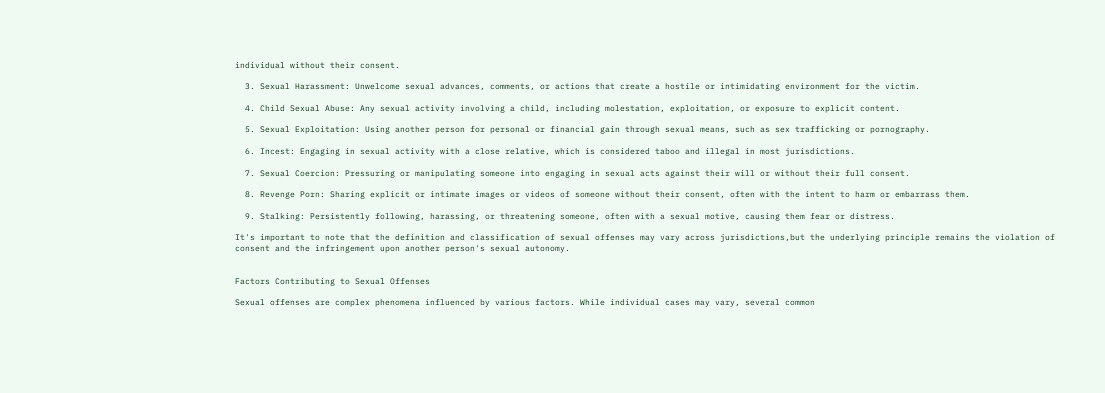individual without their consent.

  3. Sexual Harassment: Unwelcome sexual advances, comments, or actions that create a hostile or intimidating environment for the victim.

  4. Child Sexual Abuse: Any sexual activity involving a child, including molestation, exploitation, or exposure to explicit content.

  5. Sexual Exploitation: Using another person for personal or financial gain through sexual means, such as sex trafficking or pornography.

  6. Incest: Engaging in sexual activity with a close relative, which is considered taboo and illegal in most jurisdictions.

  7. Sexual Coercion: Pressuring or manipulating someone into engaging in sexual acts against their will or without their full consent.

  8. Revenge Porn: Sharing explicit or intimate images or videos of someone without their consent, often with the intent to harm or embarrass them.

  9. Stalking: Persistently following, harassing, or threatening someone, often with a sexual motive, causing them fear or distress.

It's important to note that the definition and classification of sexual offenses may vary across jurisdictions,but the underlying principle remains the violation of consent and the infringement upon another person's sexual autonomy.


Factors Contributing to Sexual Offenses

Sexual offenses are complex phenomena influenced by various factors. While individual cases may vary, several common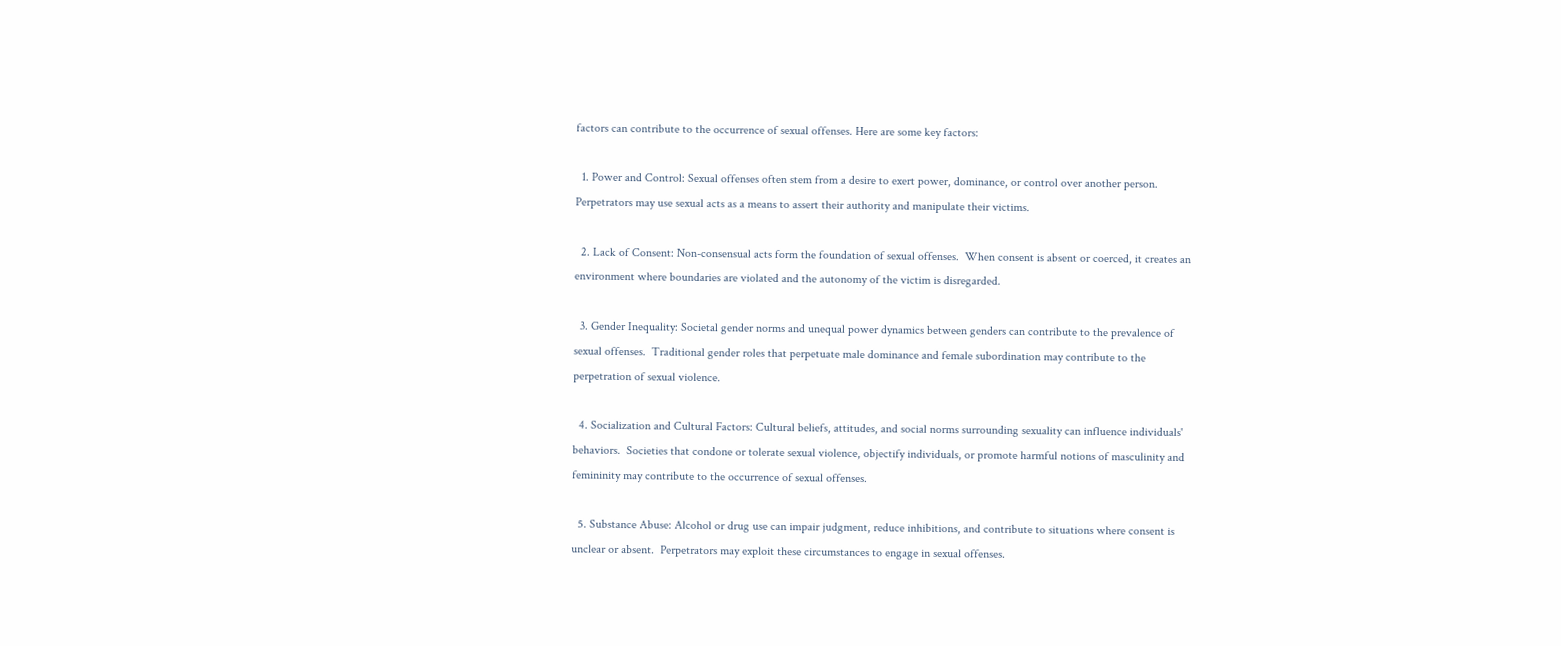factors can contribute to the occurrence of sexual offenses. Here are some key factors:

  1. Power and Control: Sexual offenses often stem from a desire to exert power, dominance, or control over another person.  Perpetrators may use sexual acts as a means to assert their authority and manipulate their victims.

  2. Lack of Consent: Non-consensual acts form the foundation of sexual offenses.  When consent is absent or coerced, it creates an environment where boundaries are violated and the autonomy of the victim is disregarded.

  3. Gender Inequality: Societal gender norms and unequal power dynamics between genders can contribute to the prevalence of sexual offenses.  Traditional gender roles that perpetuate male dominance and female subordination may contribute to the perpetration of sexual violence.

  4. Socialization and Cultural Factors: Cultural beliefs, attitudes, and social norms surrounding sexuality can influence individuals' behaviors.  Societies that condone or tolerate sexual violence, objectify individuals, or promote harmful notions of masculinity and femininity may contribute to the occurrence of sexual offenses.

  5. Substance Abuse: Alcohol or drug use can impair judgment, reduce inhibitions, and contribute to situations where consent is unclear or absent.  Perpetrators may exploit these circumstances to engage in sexual offenses.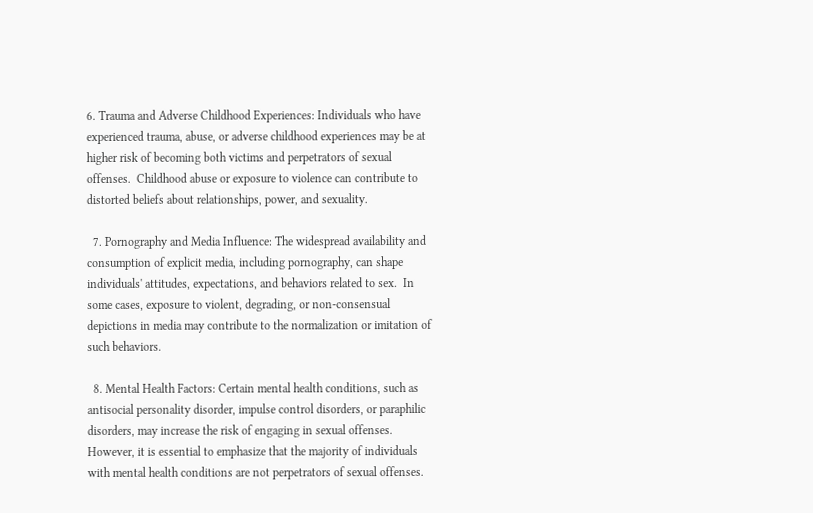6. Trauma and Adverse Childhood Experiences: Individuals who have experienced trauma, abuse, or adverse childhood experiences may be at higher risk of becoming both victims and perpetrators of sexual offenses.  Childhood abuse or exposure to violence can contribute to distorted beliefs about relationships, power, and sexuality.

  7. Pornography and Media Influence: The widespread availability and consumption of explicit media, including pornography, can shape individuals' attitudes, expectations, and behaviors related to sex.  In some cases, exposure to violent, degrading, or non-consensual depictions in media may contribute to the normalization or imitation of such behaviors.

  8. Mental Health Factors: Certain mental health conditions, such as antisocial personality disorder, impulse control disorders, or paraphilic disorders, may increase the risk of engaging in sexual offenses.  However, it is essential to emphasize that the majority of individuals with mental health conditions are not perpetrators of sexual offenses.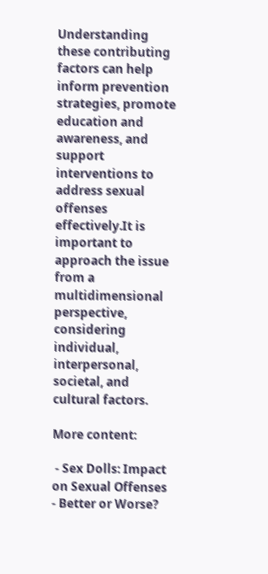Understanding these contributing factors can help inform prevention strategies, promote education and awareness, and support interventions to address sexual offenses effectively.It is important to approach the issue from a multidimensional perspective, considering individual, interpersonal, societal, and cultural factors.

More content:

 - Sex Dolls: Impact on Sexual Offenses - Better or Worse?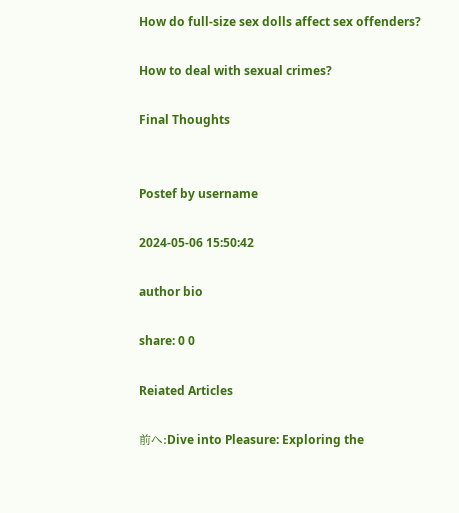How do full-size sex dolls affect sex offenders?

How to deal with sexual crimes?

Final Thoughts


Postef by username

2024-05-06 15:50:42

author bio

share: 0 0

Reiated Articles

前へ:Dive into Pleasure: Exploring the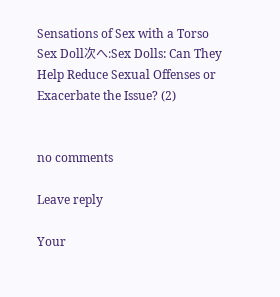Sensations of Sex with a Torso Sex Doll次へ:Sex Dolls: Can They Help Reduce Sexual Offenses or Exacerbate the Issue? (2)


no comments

Leave reply

Your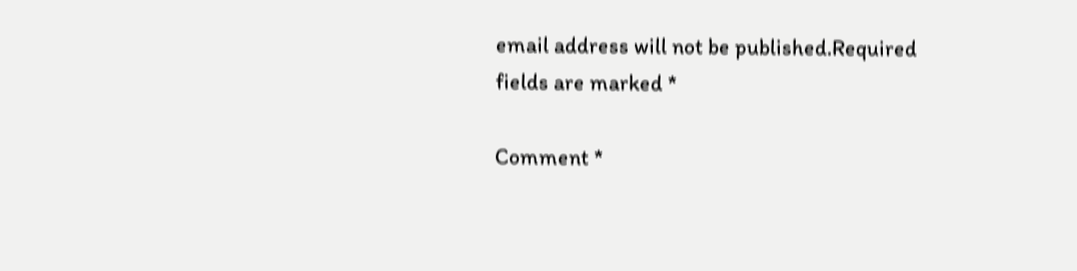email address will not be published.Required fields are marked *

Comment *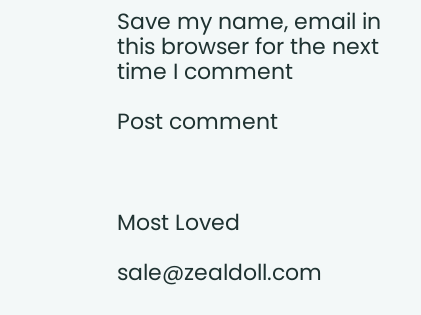Save my name, email in this browser for the next time I comment

Post comment



Most Loved

sale@zealdoll.com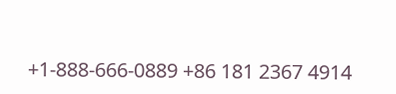+1-888-666-0889 +86 181 2367 4914